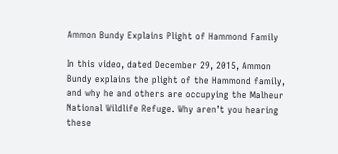Ammon Bundy Explains Plight of Hammond Family

In this video, dated December 29, 2015, Ammon Bundy explains the plight of the Hammond family, and why he and others are occupying the Malheur National Wildlife Refuge. Why aren’t you hearing these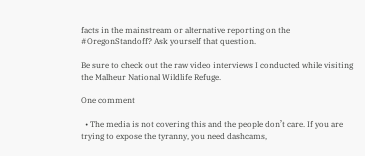facts in the mainstream or alternative reporting on the #OregonStandoff? Ask yourself that question.

Be sure to check out the raw video interviews I conducted while visiting the Malheur National Wildlife Refuge.

One comment

  • The media is not covering this and the people don’t care. If you are trying to expose the tyranny, you need dashcams,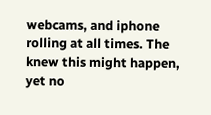webcams, and iphone rolling at all times. The knew this might happen, yet no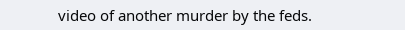video of another murder by the feds.